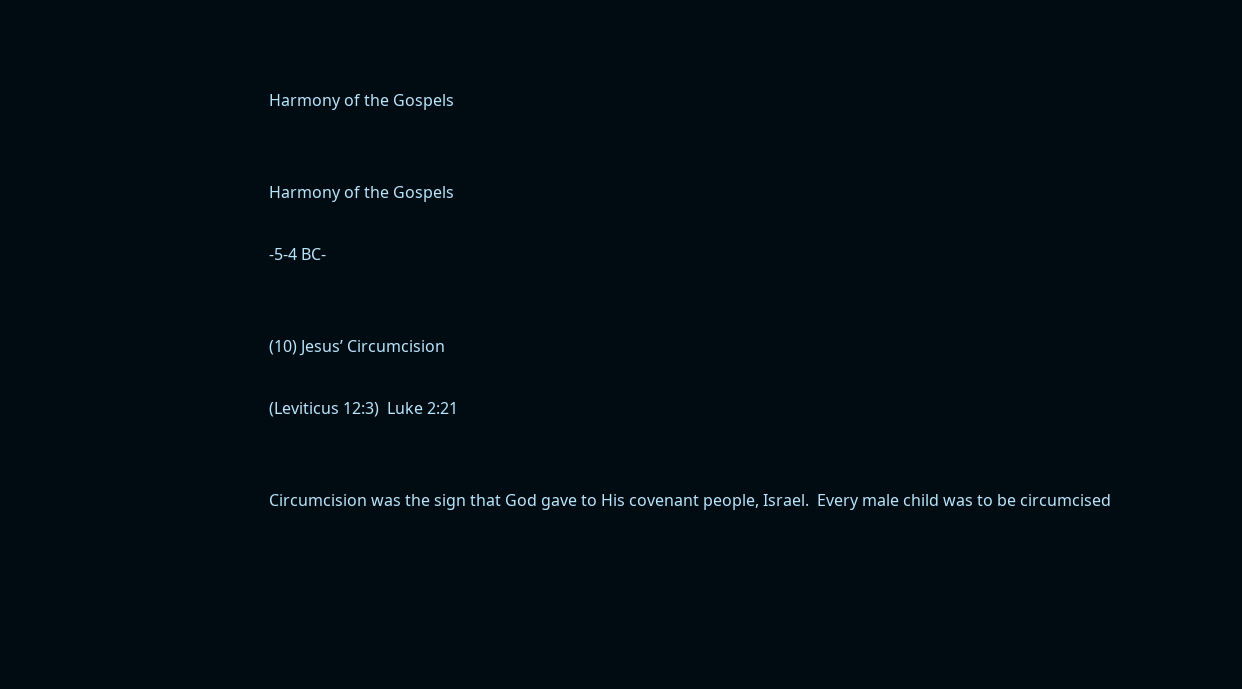Harmony of the Gospels


Harmony of the Gospels

-5-4 BC-


(10) Jesus’ Circumcision

(Leviticus 12:3)  Luke 2:21


Circumcision was the sign that God gave to His covenant people, Israel.  Every male child was to be circumcised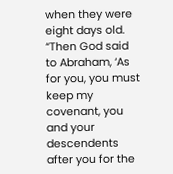when they were eight days old.  “Then God said to Abraham, ‘As for you, you must keep my covenant, you and your descendents after you for the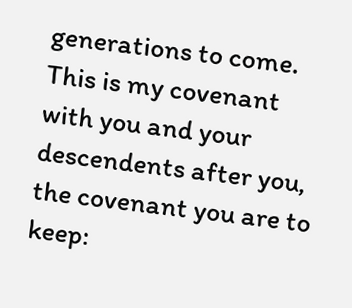generations to come.  This is my covenant with you and your descendents after you, the covenant you are to keep: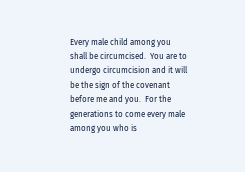Every male child among you shall be circumcised.  You are to undergo circumcision and it will be the sign of the covenant before me and you.  For the generations to come every male among you who is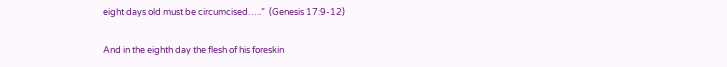eight days old must be circumcised…..”  (Genesis 17:9-12)

And in the eighth day the flesh of his foreskin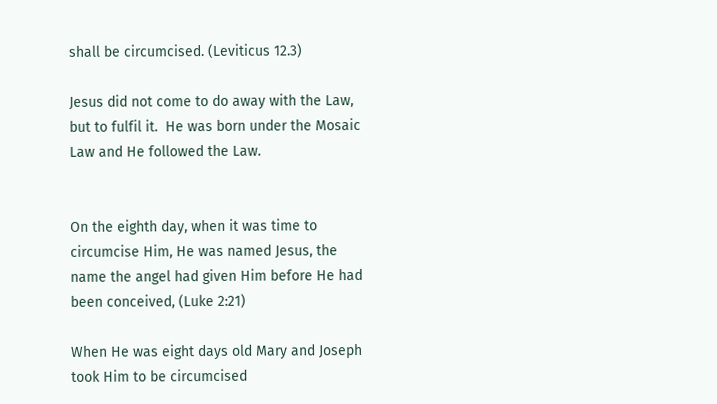shall be circumcised. (Leviticus 12.3)

Jesus did not come to do away with the Law, but to fulfil it.  He was born under the Mosaic Law and He followed the Law.


On the eighth day, when it was time to circumcise Him, He was named Jesus, the name the angel had given Him before He had been conceived, (Luke 2:21)

When He was eight days old Mary and Joseph took Him to be circumcised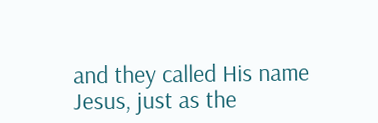and they called His name Jesus, just as the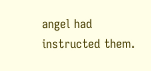angel had instructed them.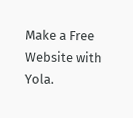Make a Free Website with Yola.